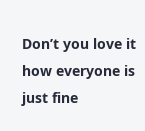Don’t you love it how everyone is just fine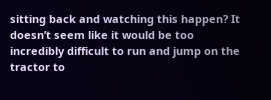sitting back and watching this happen? It doesn’t seem like it would be too incredibly difficult to run and jump on the tractor to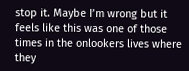stop it. Maybe I’m wrong but it feels like this was one of those times in the onlookers lives where they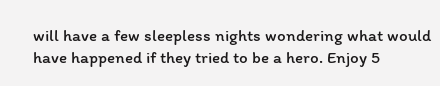will have a few sleepless nights wondering what would have happened if they tried to be a hero. Enjoy 5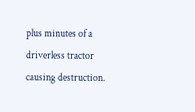plus minutes of a driverless tractor causing destruction.